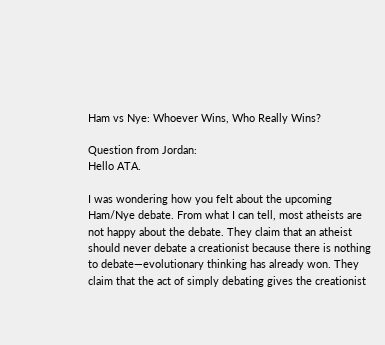Ham vs Nye: Whoever Wins, Who Really Wins?

Question from Jordan:
Hello ATA.

I was wondering how you felt about the upcoming Ham/Nye debate. From what I can tell, most atheists are not happy about the debate. They claim that an atheist should never debate a creationist because there is nothing to debate—evolutionary thinking has already won. They claim that the act of simply debating gives the creationist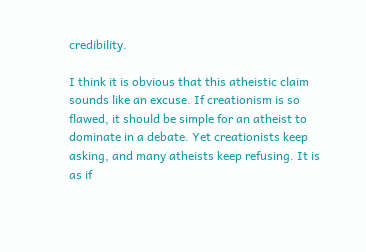credibility.

I think it is obvious that this atheistic claim sounds like an excuse. If creationism is so flawed, it should be simple for an atheist to dominate in a debate. Yet creationists keep asking, and many atheists keep refusing. It is as if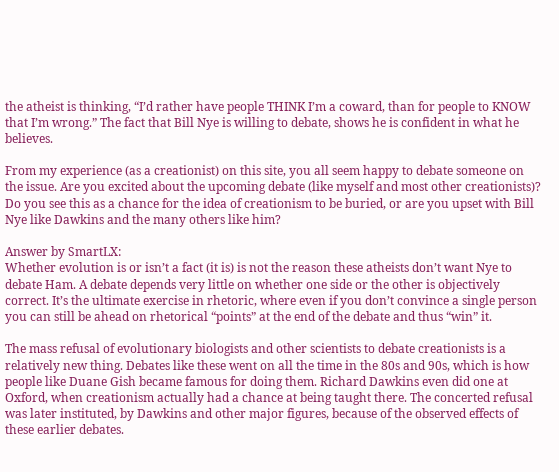the atheist is thinking, “I’d rather have people THINK I’m a coward, than for people to KNOW that I’m wrong.” The fact that Bill Nye is willing to debate, shows he is confident in what he believes.

From my experience (as a creationist) on this site, you all seem happy to debate someone on the issue. Are you excited about the upcoming debate (like myself and most other creationists)? Do you see this as a chance for the idea of creationism to be buried, or are you upset with Bill Nye like Dawkins and the many others like him?

Answer by SmartLX:
Whether evolution is or isn’t a fact (it is) is not the reason these atheists don’t want Nye to debate Ham. A debate depends very little on whether one side or the other is objectively correct. It’s the ultimate exercise in rhetoric, where even if you don’t convince a single person you can still be ahead on rhetorical “points” at the end of the debate and thus “win” it.

The mass refusal of evolutionary biologists and other scientists to debate creationists is a relatively new thing. Debates like these went on all the time in the 80s and 90s, which is how people like Duane Gish became famous for doing them. Richard Dawkins even did one at Oxford, when creationism actually had a chance at being taught there. The concerted refusal was later instituted, by Dawkins and other major figures, because of the observed effects of these earlier debates.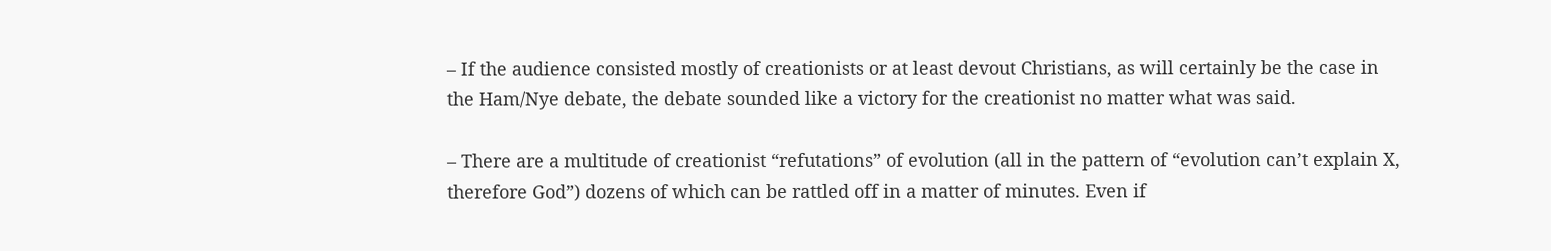– If the audience consisted mostly of creationists or at least devout Christians, as will certainly be the case in the Ham/Nye debate, the debate sounded like a victory for the creationist no matter what was said.

– There are a multitude of creationist “refutations” of evolution (all in the pattern of “evolution can’t explain X, therefore God”) dozens of which can be rattled off in a matter of minutes. Even if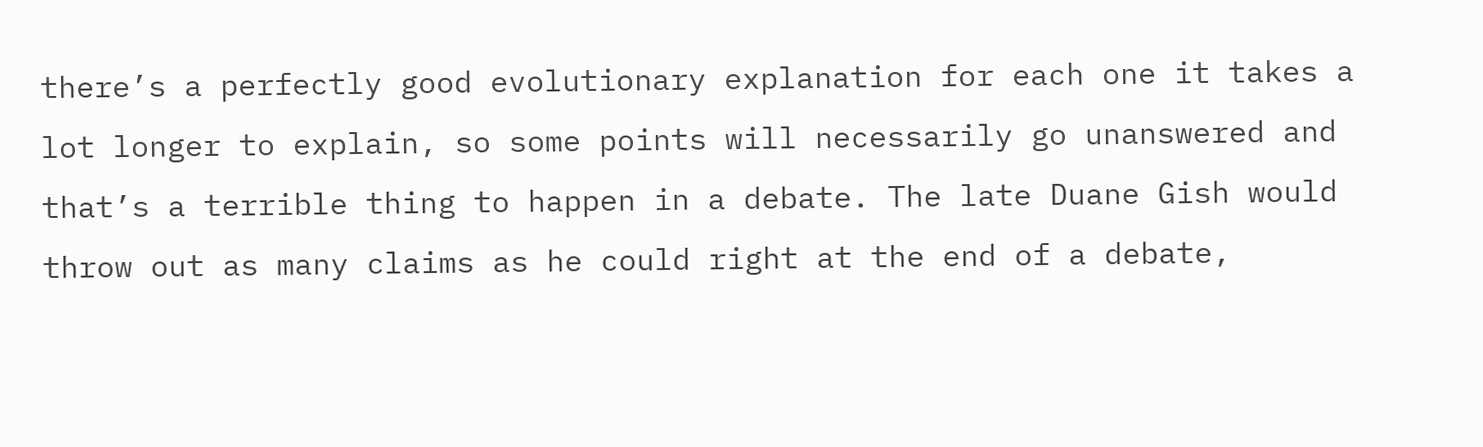there’s a perfectly good evolutionary explanation for each one it takes a lot longer to explain, so some points will necessarily go unanswered and that’s a terrible thing to happen in a debate. The late Duane Gish would throw out as many claims as he could right at the end of a debate,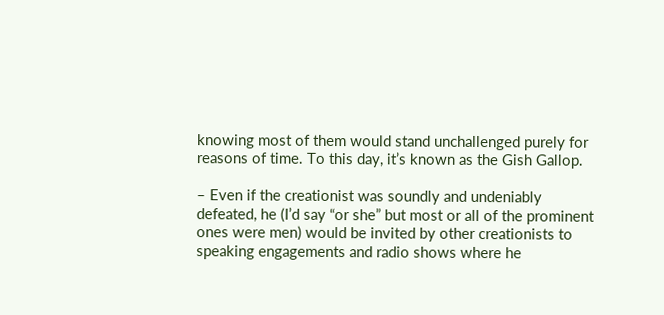knowing most of them would stand unchallenged purely for reasons of time. To this day, it’s known as the Gish Gallop.

– Even if the creationist was soundly and undeniably defeated, he (I’d say “or she” but most or all of the prominent ones were men) would be invited by other creationists to speaking engagements and radio shows where he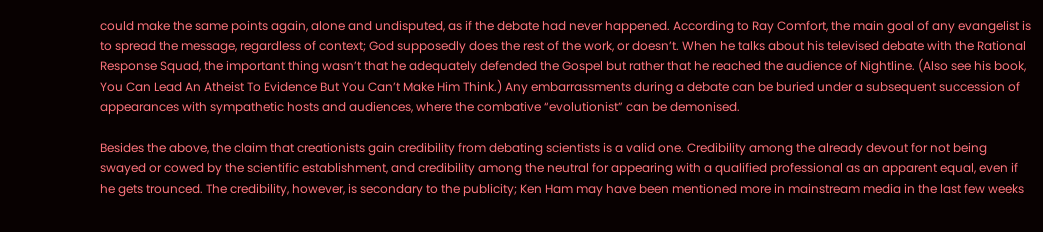could make the same points again, alone and undisputed, as if the debate had never happened. According to Ray Comfort, the main goal of any evangelist is to spread the message, regardless of context; God supposedly does the rest of the work, or doesn’t. When he talks about his televised debate with the Rational Response Squad, the important thing wasn’t that he adequately defended the Gospel but rather that he reached the audience of Nightline. (Also see his book, You Can Lead An Atheist To Evidence But You Can’t Make Him Think.) Any embarrassments during a debate can be buried under a subsequent succession of appearances with sympathetic hosts and audiences, where the combative “evolutionist” can be demonised.

Besides the above, the claim that creationists gain credibility from debating scientists is a valid one. Credibility among the already devout for not being swayed or cowed by the scientific establishment, and credibility among the neutral for appearing with a qualified professional as an apparent equal, even if he gets trounced. The credibility, however, is secondary to the publicity; Ken Ham may have been mentioned more in mainstream media in the last few weeks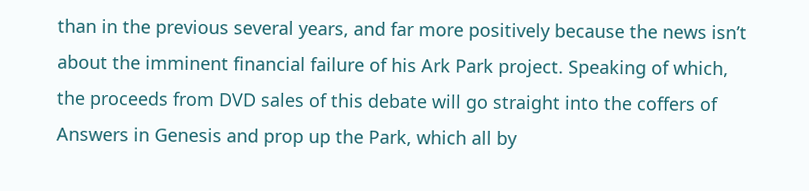than in the previous several years, and far more positively because the news isn’t about the imminent financial failure of his Ark Park project. Speaking of which, the proceeds from DVD sales of this debate will go straight into the coffers of Answers in Genesis and prop up the Park, which all by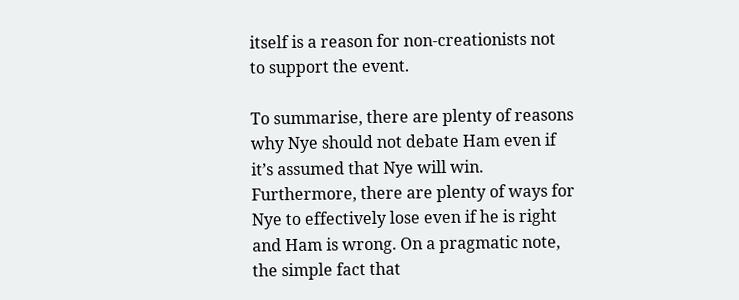itself is a reason for non-creationists not to support the event.

To summarise, there are plenty of reasons why Nye should not debate Ham even if it’s assumed that Nye will win. Furthermore, there are plenty of ways for Nye to effectively lose even if he is right and Ham is wrong. On a pragmatic note, the simple fact that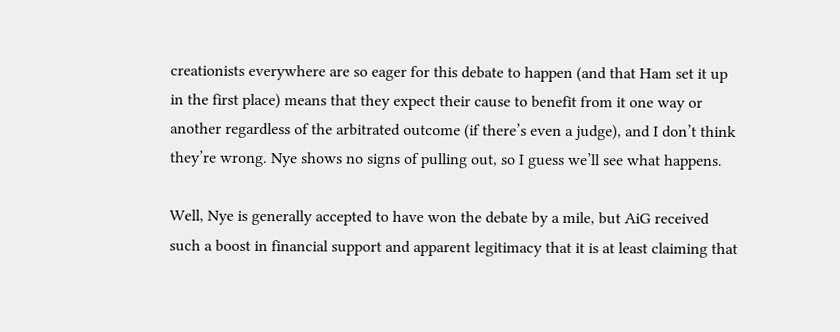creationists everywhere are so eager for this debate to happen (and that Ham set it up in the first place) means that they expect their cause to benefit from it one way or another regardless of the arbitrated outcome (if there’s even a judge), and I don’t think they’re wrong. Nye shows no signs of pulling out, so I guess we’ll see what happens.

Well, Nye is generally accepted to have won the debate by a mile, but AiG received such a boost in financial support and apparent legitimacy that it is at least claiming that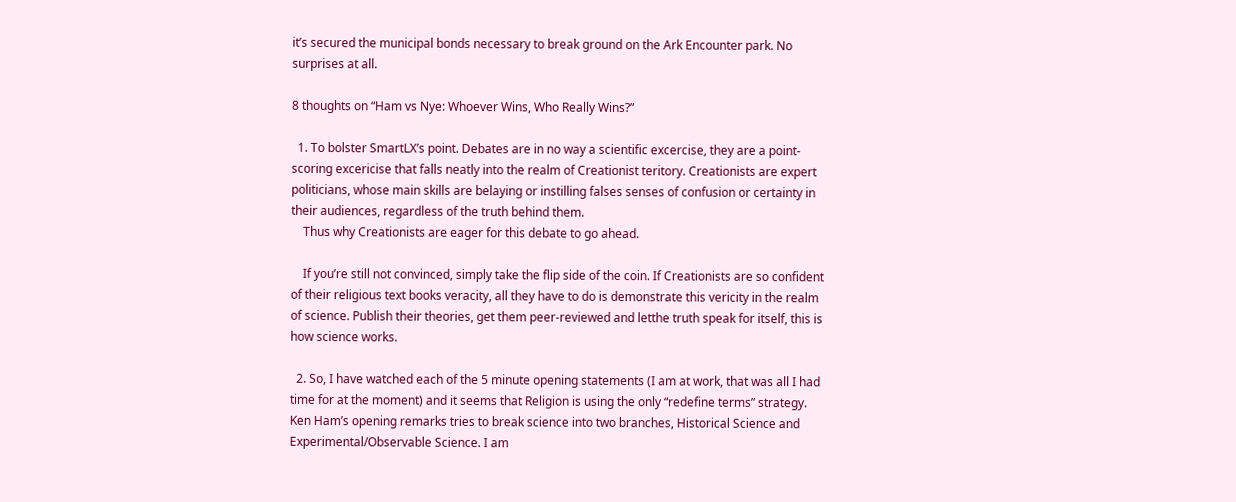it’s secured the municipal bonds necessary to break ground on the Ark Encounter park. No surprises at all.

8 thoughts on “Ham vs Nye: Whoever Wins, Who Really Wins?”

  1. To bolster SmartLX’s point. Debates are in no way a scientific excercise, they are a point-scoring excericise that falls neatly into the realm of Creationist teritory. Creationists are expert politicians, whose main skills are belaying or instilling falses senses of confusion or certainty in their audiences, regardless of the truth behind them.
    Thus why Creationists are eager for this debate to go ahead.

    If you’re still not convinced, simply take the flip side of the coin. If Creationists are so confident of their religious text books veracity, all they have to do is demonstrate this vericity in the realm of science. Publish their theories, get them peer-reviewed and letthe truth speak for itself, this is how science works.

  2. So, I have watched each of the 5 minute opening statements (I am at work, that was all I had time for at the moment) and it seems that Religion is using the only “redefine terms” strategy. Ken Ham’s opening remarks tries to break science into two branches, Historical Science and Experimental/Observable Science. I am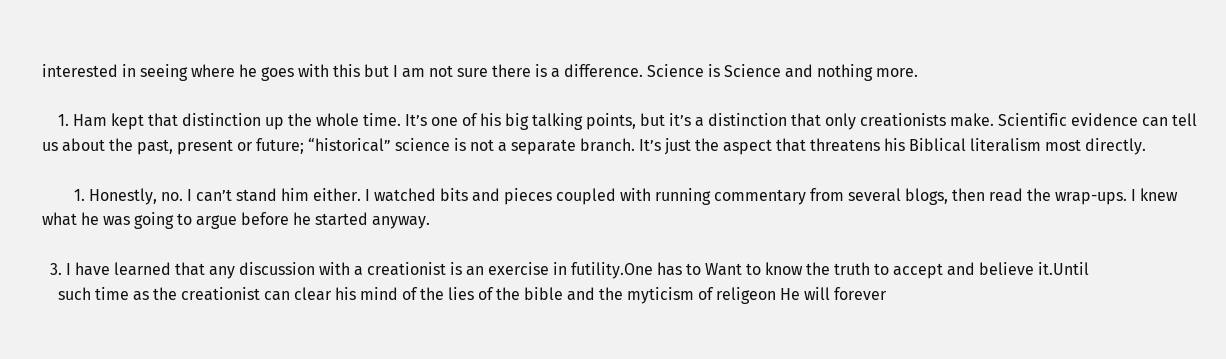interested in seeing where he goes with this but I am not sure there is a difference. Science is Science and nothing more.

    1. Ham kept that distinction up the whole time. It’s one of his big talking points, but it’s a distinction that only creationists make. Scientific evidence can tell us about the past, present or future; “historical” science is not a separate branch. It’s just the aspect that threatens his Biblical literalism most directly.

        1. Honestly, no. I can’t stand him either. I watched bits and pieces coupled with running commentary from several blogs, then read the wrap-ups. I knew what he was going to argue before he started anyway.

  3. I have learned that any discussion with a creationist is an exercise in futility.One has to Want to know the truth to accept and believe it.Until
    such time as the creationist can clear his mind of the lies of the bible and the myticism of religeon He will forever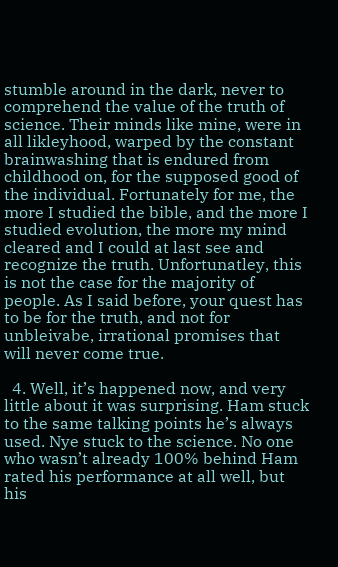stumble around in the dark, never to comprehend the value of the truth of science. Their minds like mine, were in all likleyhood, warped by the constant brainwashing that is endured from childhood on, for the supposed good of the individual. Fortunately for me, the more I studied the bible, and the more I studied evolution, the more my mind cleared and I could at last see and recognize the truth. Unfortunatley, this is not the case for the majority of people. As I said before, your quest has to be for the truth, and not for unbleivabe, irrational promises that will never come true.

  4. Well, it’s happened now, and very little about it was surprising. Ham stuck to the same talking points he’s always used. Nye stuck to the science. No one who wasn’t already 100% behind Ham rated his performance at all well, but his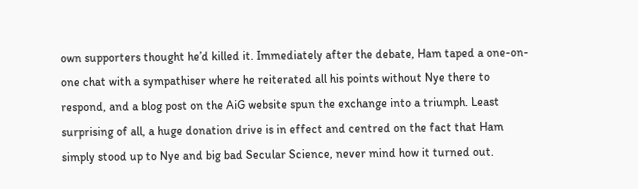own supporters thought he’d killed it. Immediately after the debate, Ham taped a one-on-one chat with a sympathiser where he reiterated all his points without Nye there to respond, and a blog post on the AiG website spun the exchange into a triumph. Least surprising of all, a huge donation drive is in effect and centred on the fact that Ham simply stood up to Nye and big bad Secular Science, never mind how it turned out.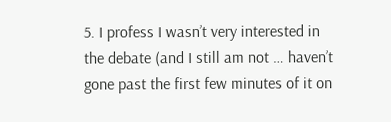5. I profess I wasn’t very interested in the debate (and I still am not … haven’t gone past the first few minutes of it on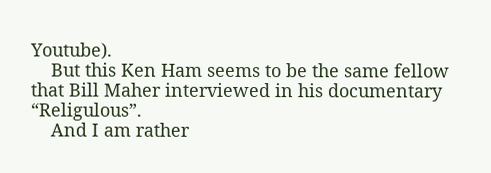Youtube).
    But this Ken Ham seems to be the same fellow that Bill Maher interviewed in his documentary “Religulous”.
    And I am rather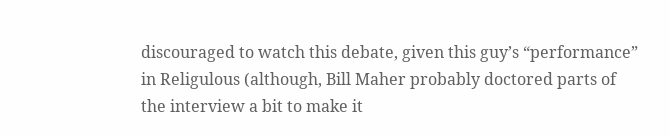discouraged to watch this debate, given this guy’s “performance” in Religulous (although, Bill Maher probably doctored parts of the interview a bit to make it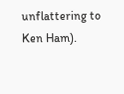unflattering to Ken Ham).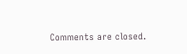Comments are closed.